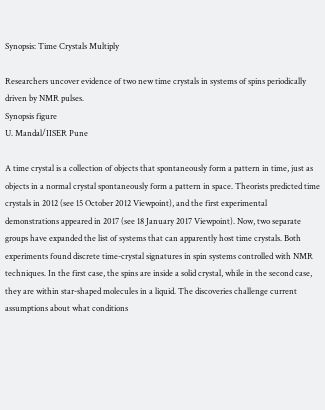Synopsis: Time Crystals Multiply

Researchers uncover evidence of two new time crystals in systems of spins periodically driven by NMR pulses.
Synopsis figure
U. Mandal/IISER Pune

A time crystal is a collection of objects that spontaneously form a pattern in time, just as objects in a normal crystal spontaneously form a pattern in space. Theorists predicted time crystals in 2012 (see 15 October 2012 Viewpoint), and the first experimental demonstrations appeared in 2017 (see 18 January 2017 Viewpoint). Now, two separate groups have expanded the list of systems that can apparently host time crystals. Both experiments found discrete time-crystal signatures in spin systems controlled with NMR techniques. In the first case, the spins are inside a solid crystal, while in the second case, they are within star-shaped molecules in a liquid. The discoveries challenge current assumptions about what conditions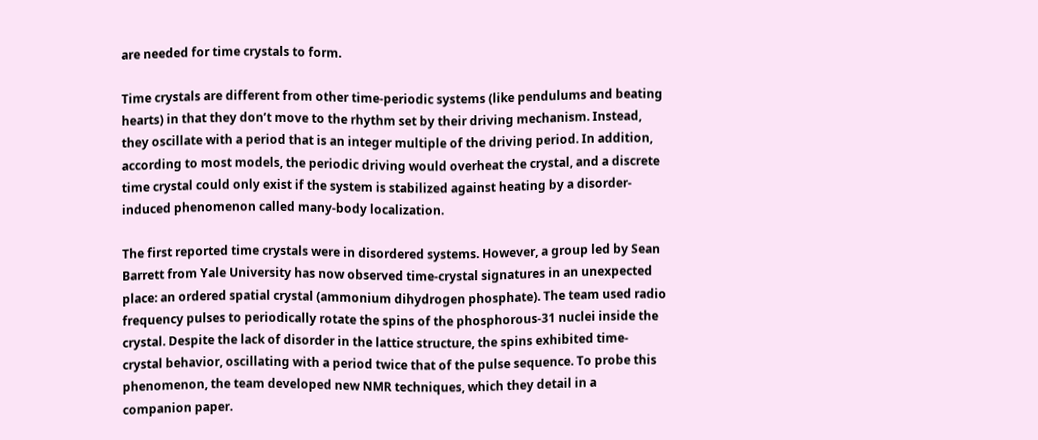are needed for time crystals to form.

Time crystals are different from other time-periodic systems (like pendulums and beating hearts) in that they don’t move to the rhythm set by their driving mechanism. Instead, they oscillate with a period that is an integer multiple of the driving period. In addition, according to most models, the periodic driving would overheat the crystal, and a discrete time crystal could only exist if the system is stabilized against heating by a disorder-induced phenomenon called many-body localization.

The first reported time crystals were in disordered systems. However, a group led by Sean Barrett from Yale University has now observed time-crystal signatures in an unexpected place: an ordered spatial crystal (ammonium dihydrogen phosphate). The team used radio frequency pulses to periodically rotate the spins of the phosphorous-31 nuclei inside the crystal. Despite the lack of disorder in the lattice structure, the spins exhibited time-crystal behavior, oscillating with a period twice that of the pulse sequence. To probe this phenomenon, the team developed new NMR techniques, which they detail in a companion paper.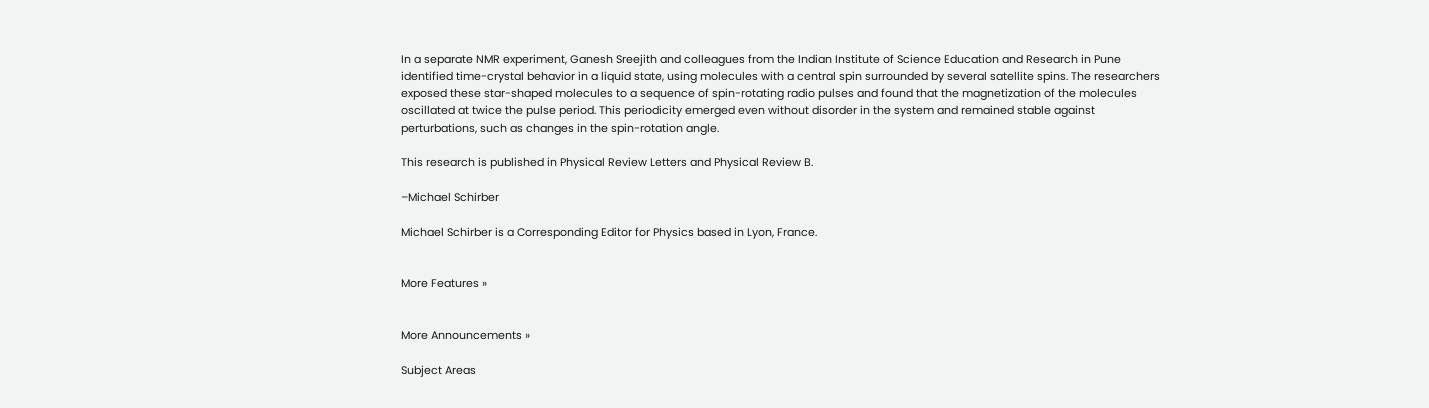In a separate NMR experiment, Ganesh Sreejith and colleagues from the Indian Institute of Science Education and Research in Pune identified time-crystal behavior in a liquid state, using molecules with a central spin surrounded by several satellite spins. The researchers exposed these star-shaped molecules to a sequence of spin-rotating radio pulses and found that the magnetization of the molecules oscillated at twice the pulse period. This periodicity emerged even without disorder in the system and remained stable against perturbations, such as changes in the spin-rotation angle.

This research is published in Physical Review Letters and Physical Review B.

–Michael Schirber

Michael Schirber is a Corresponding Editor for Physics based in Lyon, France.


More Features »


More Announcements »

Subject Areas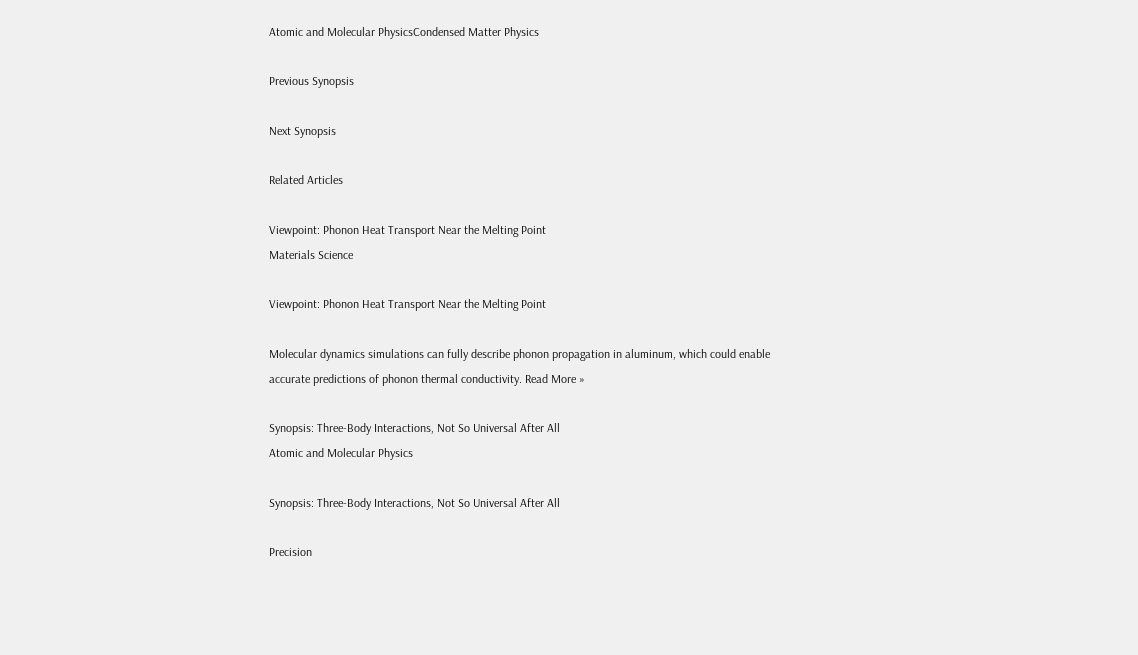Atomic and Molecular PhysicsCondensed Matter Physics

Previous Synopsis

Next Synopsis

Related Articles

Viewpoint: Phonon Heat Transport Near the Melting Point
Materials Science

Viewpoint: Phonon Heat Transport Near the Melting Point

Molecular dynamics simulations can fully describe phonon propagation in aluminum, which could enable accurate predictions of phonon thermal conductivity. Read More »

Synopsis: Three-Body Interactions, Not So Universal After All
Atomic and Molecular Physics

Synopsis: Three-Body Interactions, Not So Universal After All

Precision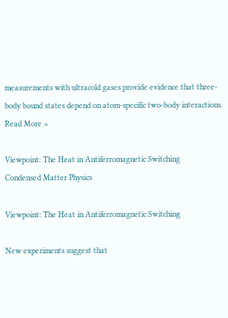measurements with ultracold gases provide evidence that three-body bound states depend on atom-specific two-body interactions. Read More »

Viewpoint: The Heat in Antiferromagnetic Switching
Condensed Matter Physics

Viewpoint: The Heat in Antiferromagnetic Switching

New experiments suggest that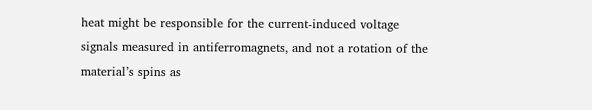heat might be responsible for the current-induced voltage signals measured in antiferromagnets, and not a rotation of the material’s spins as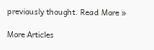previously thought. Read More »

More Articles